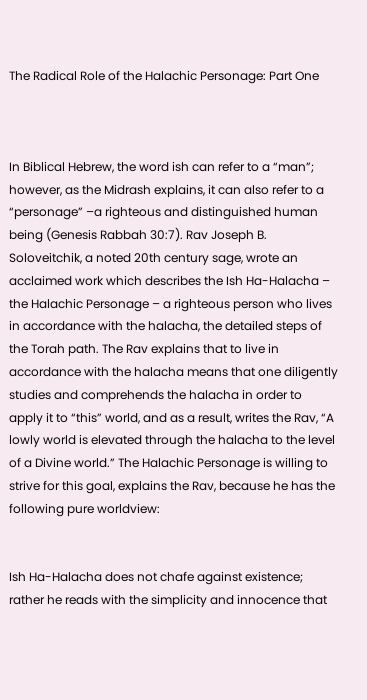The Radical Role of the Halachic Personage: Part One



In Biblical Hebrew, the word ish can refer to a “man”; however, as the Midrash explains, it can also refer to a “personage” –a righteous and distinguished human being (Genesis Rabbah 30:7). Rav Joseph B. Soloveitchik, a noted 20th century sage, wrote an acclaimed work which describes the Ish Ha-Halacha – the Halachic Personage – a righteous person who lives in accordance with the halacha, the detailed steps of the Torah path. The Rav explains that to live in accordance with the halacha means that one diligently studies and comprehends the halacha in order to apply it to “this” world, and as a result, writes the Rav, “A lowly world is elevated through the halacha to the level of a Divine world.” The Halachic Personage is willing to strive for this goal, explains the Rav, because he has the following pure worldview:


Ish Ha-Halacha does not chafe against existence; rather he reads with the simplicity and innocence that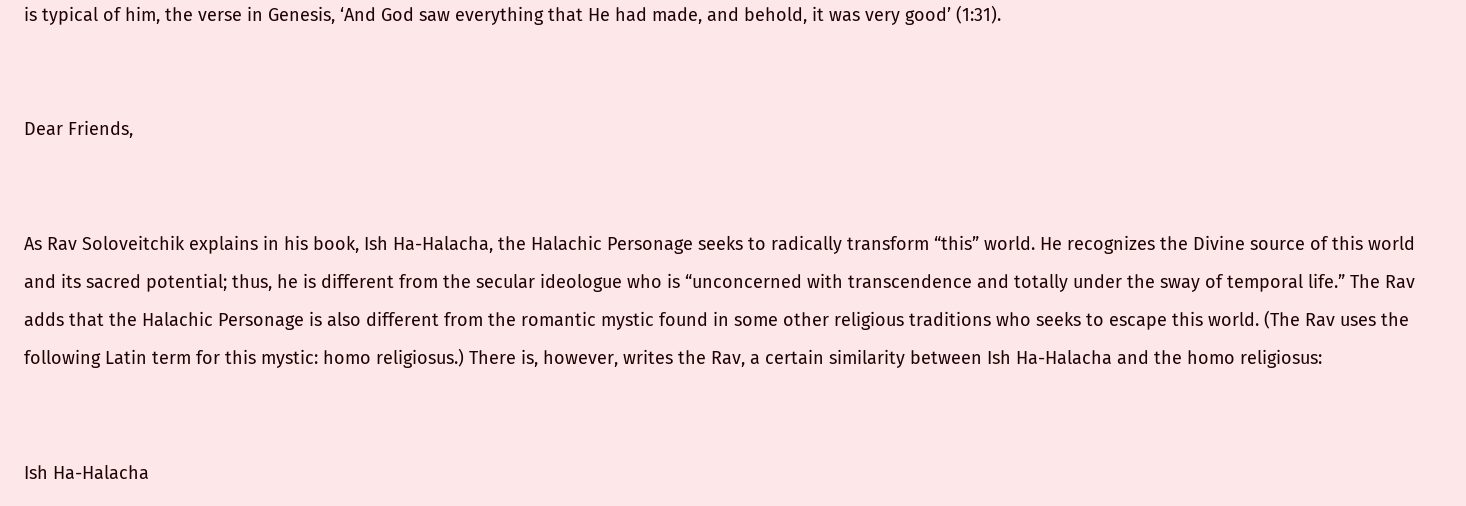is typical of him, the verse in Genesis, ‘And God saw everything that He had made, and behold, it was very good’ (1:31).


Dear Friends,


As Rav Soloveitchik explains in his book, Ish Ha-Halacha, the Halachic Personage seeks to radically transform “this” world. He recognizes the Divine source of this world and its sacred potential; thus, he is different from the secular ideologue who is “unconcerned with transcendence and totally under the sway of temporal life.” The Rav adds that the Halachic Personage is also different from the romantic mystic found in some other religious traditions who seeks to escape this world. (The Rav uses the following Latin term for this mystic: homo religiosus.) There is, however, writes the Rav, a certain similarity between Ish Ha-Halacha and the homo religiosus:


Ish Ha-Halacha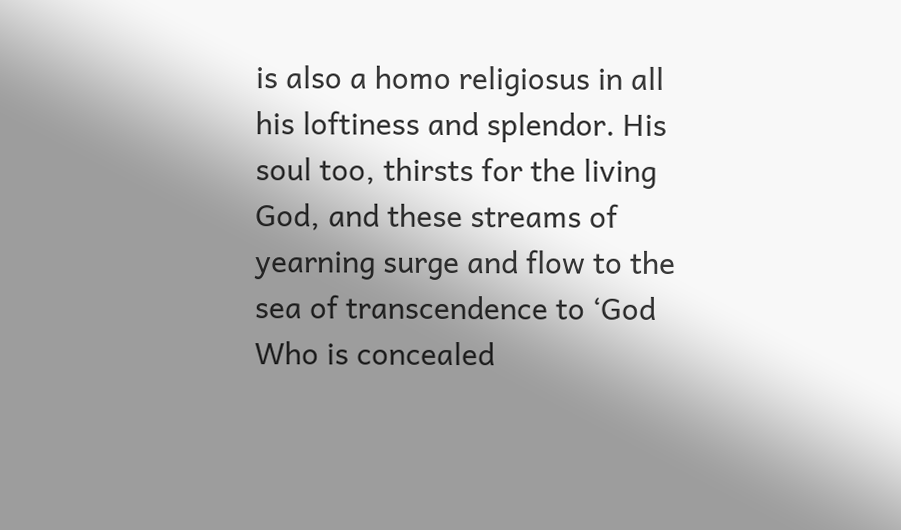is also a homo religiosus in all his loftiness and splendor. His soul too, thirsts for the living God, and these streams of yearning surge and flow to the sea of transcendence to ‘God Who is concealed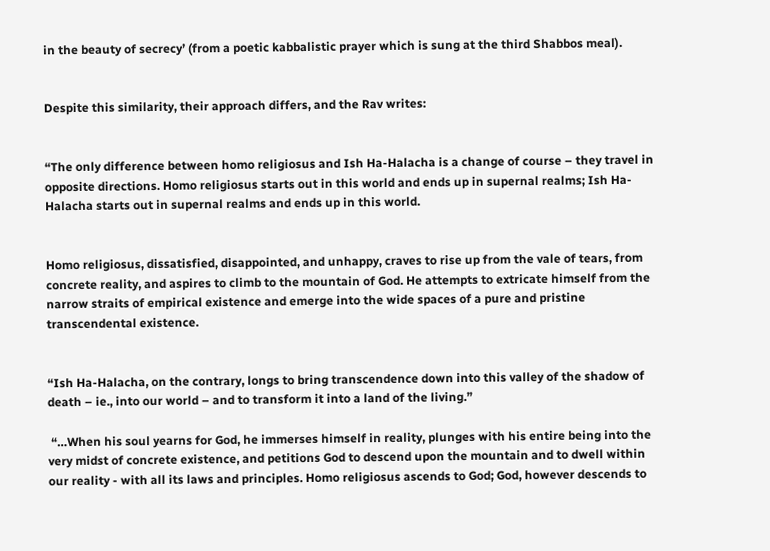in the beauty of secrecy’ (from a poetic kabbalistic prayer which is sung at the third Shabbos meal).


Despite this similarity, their approach differs, and the Rav writes:


“The only difference between homo religiosus and Ish Ha-Halacha is a change of course – they travel in opposite directions. Homo religiosus starts out in this world and ends up in supernal realms; Ish Ha-Halacha starts out in supernal realms and ends up in this world.


Homo religiosus, dissatisfied, disappointed, and unhappy, craves to rise up from the vale of tears, from concrete reality, and aspires to climb to the mountain of God. He attempts to extricate himself from the narrow straits of empirical existence and emerge into the wide spaces of a pure and pristine transcendental existence.


“Ish Ha-Halacha, on the contrary, longs to bring transcendence down into this valley of the shadow of death – ie., into our world – and to transform it into a land of the living.”

 “…When his soul yearns for God, he immerses himself in reality, plunges with his entire being into the very midst of concrete existence, and petitions God to descend upon the mountain and to dwell within our reality - with all its laws and principles. Homo religiosus ascends to God; God, however descends to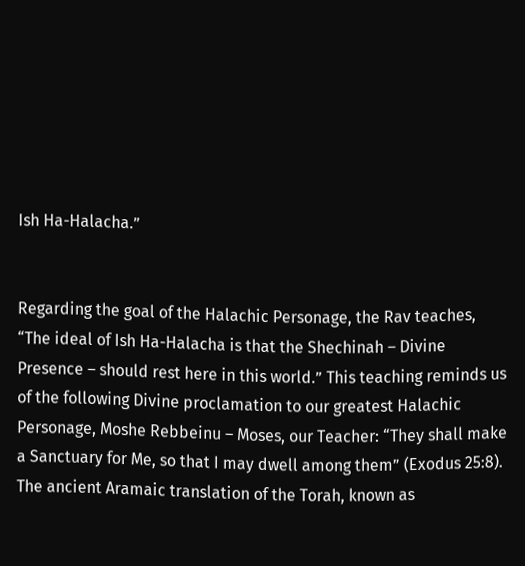Ish Ha-Halacha.”


Regarding the goal of the Halachic Personage, the Rav teaches, “The ideal of Ish Ha-Halacha is that the Shechinah – Divine Presence – should rest here in this world.” This teaching reminds us of the following Divine proclamation to our greatest Halachic Personage, Moshe Rebbeinu – Moses, our Teacher: “They shall make a Sanctuary for Me, so that I may dwell among them” (Exodus 25:8). The ancient Aramaic translation of the Torah, known as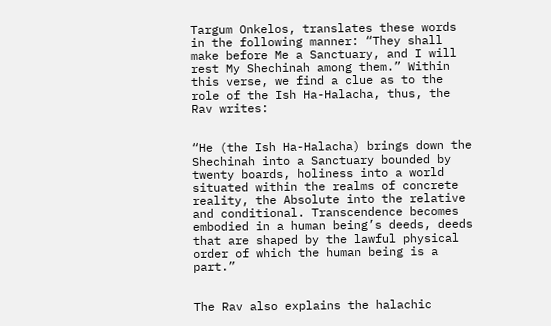Targum Onkelos, translates these words in the following manner: “They shall make before Me a Sanctuary, and I will rest My Shechinah among them.” Within this verse, we find a clue as to the role of the Ish Ha-Halacha, thus, the Rav writes:


“He (the Ish Ha-Halacha) brings down the Shechinah into a Sanctuary bounded by twenty boards, holiness into a world situated within the realms of concrete reality, the Absolute into the relative and conditional. Transcendence becomes embodied in a human being’s deeds, deeds that are shaped by the lawful physical order of which the human being is a part.”


The Rav also explains the halachic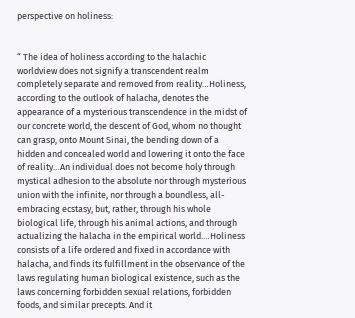perspective on holiness:


“ The idea of holiness according to the halachic worldview does not signify a transcendent realm completely separate and removed from reality…Holiness, according to the outlook of halacha, denotes the appearance of a mysterious transcendence in the midst of our concrete world, the descent of God, whom no thought can grasp, onto Mount Sinai, the bending down of a hidden and concealed world and lowering it onto the face of reality…An individual does not become holy through mystical adhesion to the absolute nor through mysterious union with the infinite, nor through a boundless, all-embracing ecstasy, but, rather, through his whole biological life, through his animal actions, and through actualizing the halacha in the empirical world.…Holiness consists of a life ordered and fixed in accordance with halacha, and finds its fulfillment in the observance of the laws regulating human biological existence, such as the laws concerning forbidden sexual relations, forbidden foods, and similar precepts. And it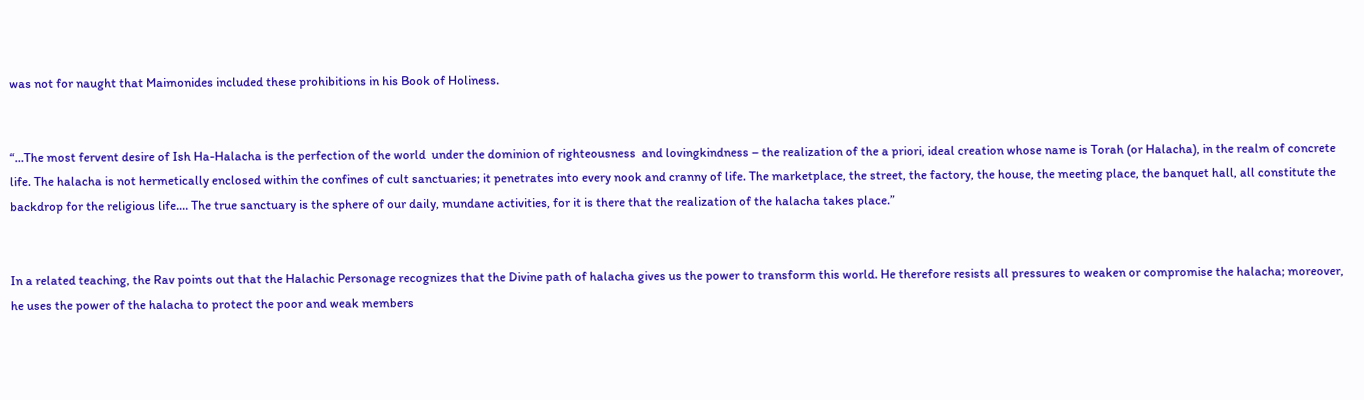was not for naught that Maimonides included these prohibitions in his Book of Holiness.


“…The most fervent desire of Ish Ha-Halacha is the perfection of the world  under the dominion of righteousness  and lovingkindness – the realization of the a priori, ideal creation whose name is Torah (or Halacha), in the realm of concrete life. The halacha is not hermetically enclosed within the confines of cult sanctuaries; it penetrates into every nook and cranny of life. The marketplace, the street, the factory, the house, the meeting place, the banquet hall, all constitute the backdrop for the religious life.… The true sanctuary is the sphere of our daily, mundane activities, for it is there that the realization of the halacha takes place.”


In a related teaching, the Rav points out that the Halachic Personage recognizes that the Divine path of halacha gives us the power to transform this world. He therefore resists all pressures to weaken or compromise the halacha; moreover, he uses the power of the halacha to protect the poor and weak members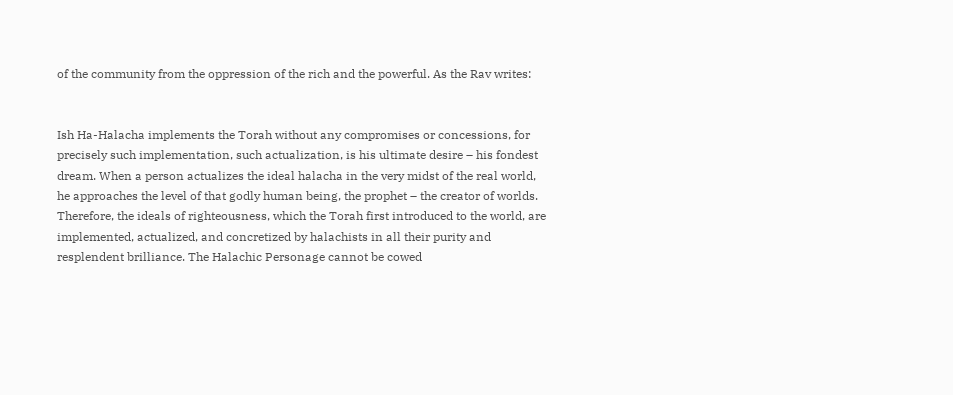of the community from the oppression of the rich and the powerful. As the Rav writes:


Ish Ha-Halacha implements the Torah without any compromises or concessions, for precisely such implementation, such actualization, is his ultimate desire – his fondest dream. When a person actualizes the ideal halacha in the very midst of the real world, he approaches the level of that godly human being, the prophet – the creator of worlds. Therefore, the ideals of righteousness, which the Torah first introduced to the world, are implemented, actualized, and concretized by halachists in all their purity and resplendent brilliance. The Halachic Personage cannot be cowed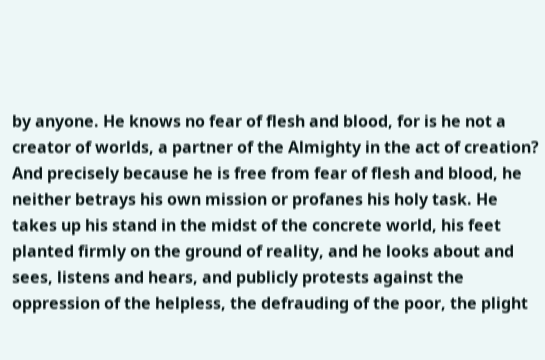by anyone. He knows no fear of flesh and blood, for is he not a creator of worlds, a partner of the Almighty in the act of creation? And precisely because he is free from fear of flesh and blood, he neither betrays his own mission or profanes his holy task. He takes up his stand in the midst of the concrete world, his feet planted firmly on the ground of reality, and he looks about and sees, listens and hears, and publicly protests against the oppression of the helpless, the defrauding of the poor, the plight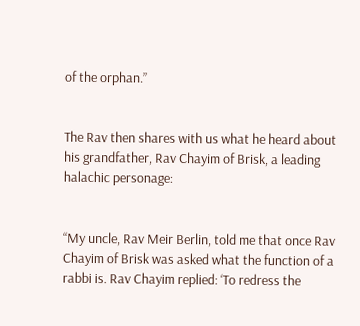of the orphan.”


The Rav then shares with us what he heard about his grandfather, Rav Chayim of Brisk, a leading halachic personage:


“My uncle, Rav Meir Berlin, told me that once Rav Chayim of Brisk was asked what the function of a rabbi is. Rav Chayim replied: ‘To redress the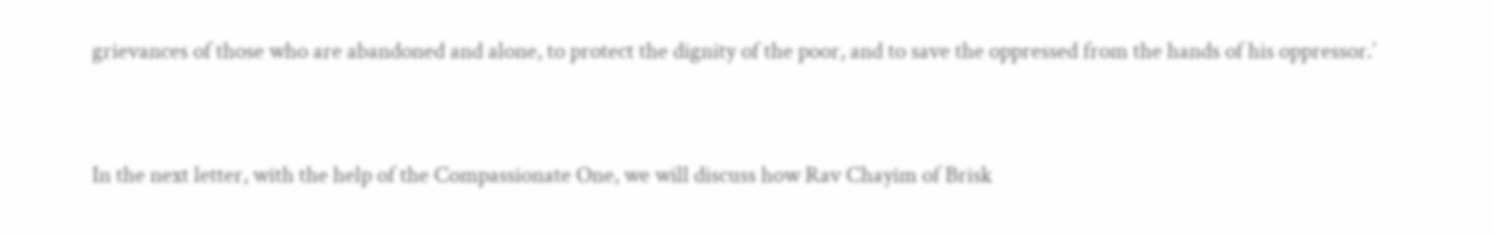grievances of those who are abandoned and alone, to protect the dignity of the poor, and to save the oppressed from the hands of his oppressor.’


In the next letter, with the help of the Compassionate One, we will discuss how Rav Chayim of Brisk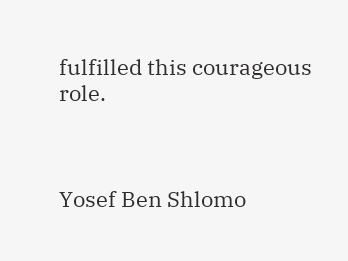fulfilled this courageous role.



Yosef Ben Shlomo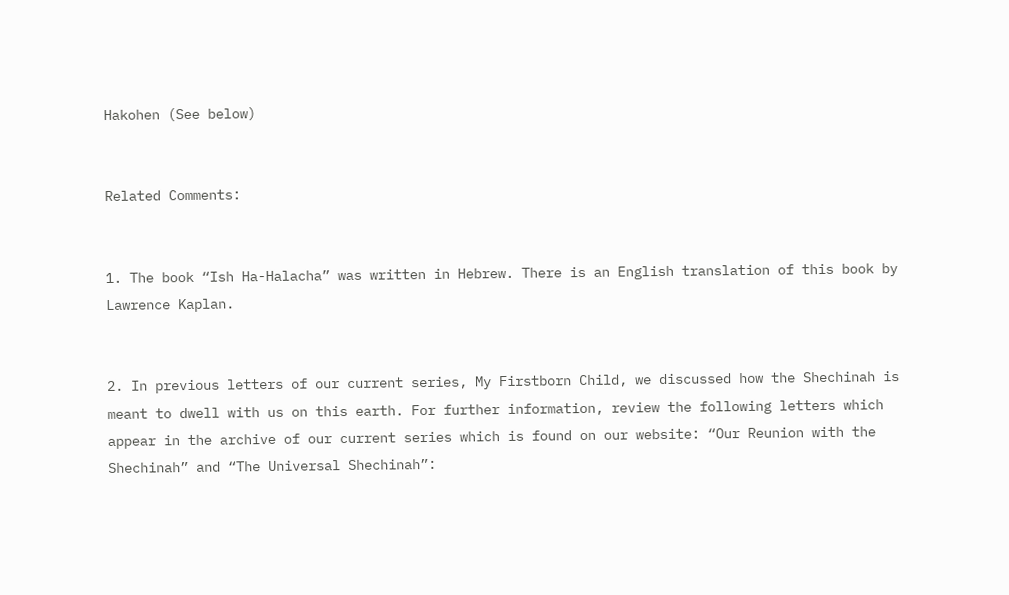Hakohen (See below)


Related Comments:


1. The book “Ish Ha-Halacha” was written in Hebrew. There is an English translation of this book by Lawrence Kaplan.


2. In previous letters of our current series, My Firstborn Child, we discussed how the Shechinah is meant to dwell with us on this earth. For further information, review the following letters which appear in the archive of our current series which is found on our website: “Our Reunion with the Shechinah” and “The Universal Shechinah”: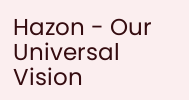Hazon - Our Universal Vision